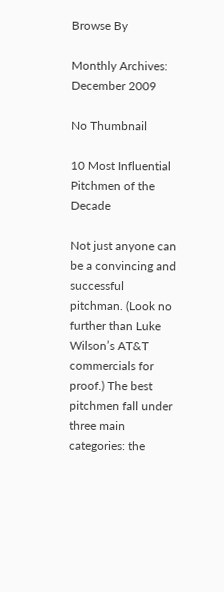Browse By

Monthly Archives: December 2009

No Thumbnail

10 Most Influential Pitchmen of the Decade

Not just anyone can be a convincing and successful pitchman. (Look no further than Luke Wilson’s AT&T commercials for proof.) The best pitchmen fall under three main categories: the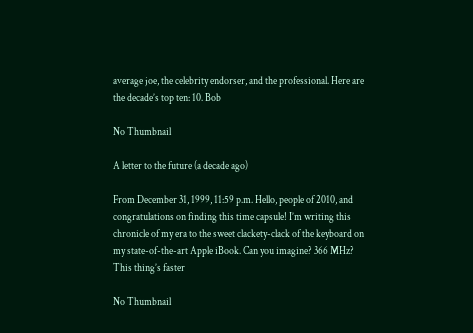average joe, the celebrity endorser, and the professional. Here are the decade’s top ten: 10. Bob

No Thumbnail

A letter to the future (a decade ago)

From December 31, 1999, 11:59 p.m. Hello, people of 2010, and congratulations on finding this time capsule! I’m writing this chronicle of my era to the sweet clackety-clack of the keyboard on my state-of-the-art Apple iBook. Can you imagine? 366 MHz? This thing’s faster

No Thumbnail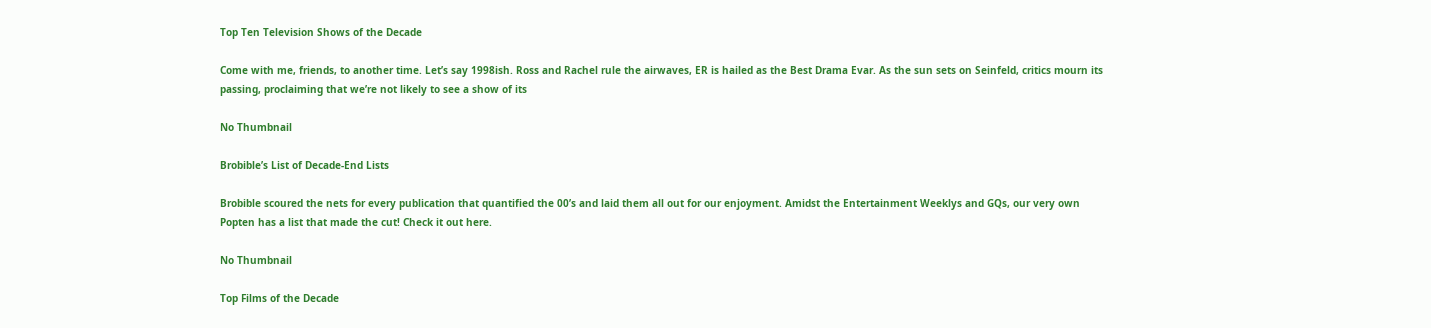Top Ten Television Shows of the Decade

Come with me, friends, to another time. Let’s say 1998ish. Ross and Rachel rule the airwaves, ER is hailed as the Best Drama Evar. As the sun sets on Seinfeld, critics mourn its passing, proclaiming that we’re not likely to see a show of its

No Thumbnail

Brobible’s List of Decade-End Lists

Brobible scoured the nets for every publication that quantified the 00’s and laid them all out for our enjoyment. Amidst the Entertainment Weeklys and GQs, our very own Popten has a list that made the cut! Check it out here.

No Thumbnail

Top Films of the Decade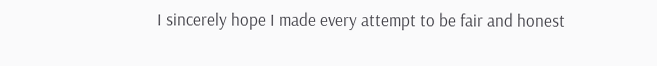I sincerely hope I made every attempt to be fair and honest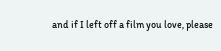and if I left off a film you love, please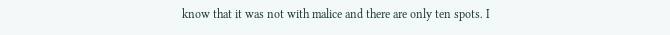know that it was not with malice and there are only ten spots. I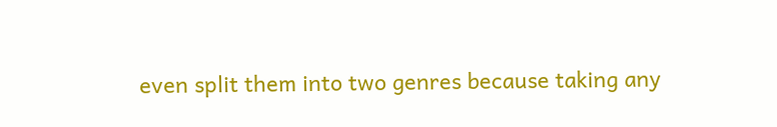even split them into two genres because taking any